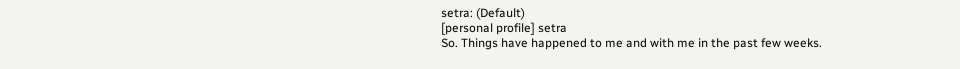setra: (Default)
[personal profile] setra
So. Things have happened to me and with me in the past few weeks.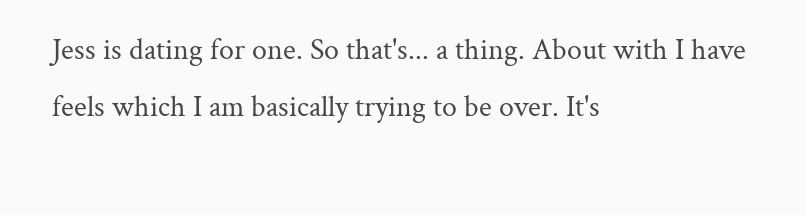Jess is dating for one. So that's... a thing. About with I have feels which I am basically trying to be over. It's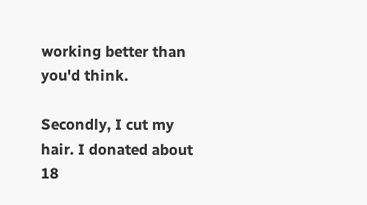working better than you'd think.

Secondly, I cut my hair. I donated about 18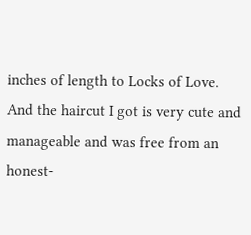inches of length to Locks of Love. And the haircut I got is very cute and manageable and was free from an honest-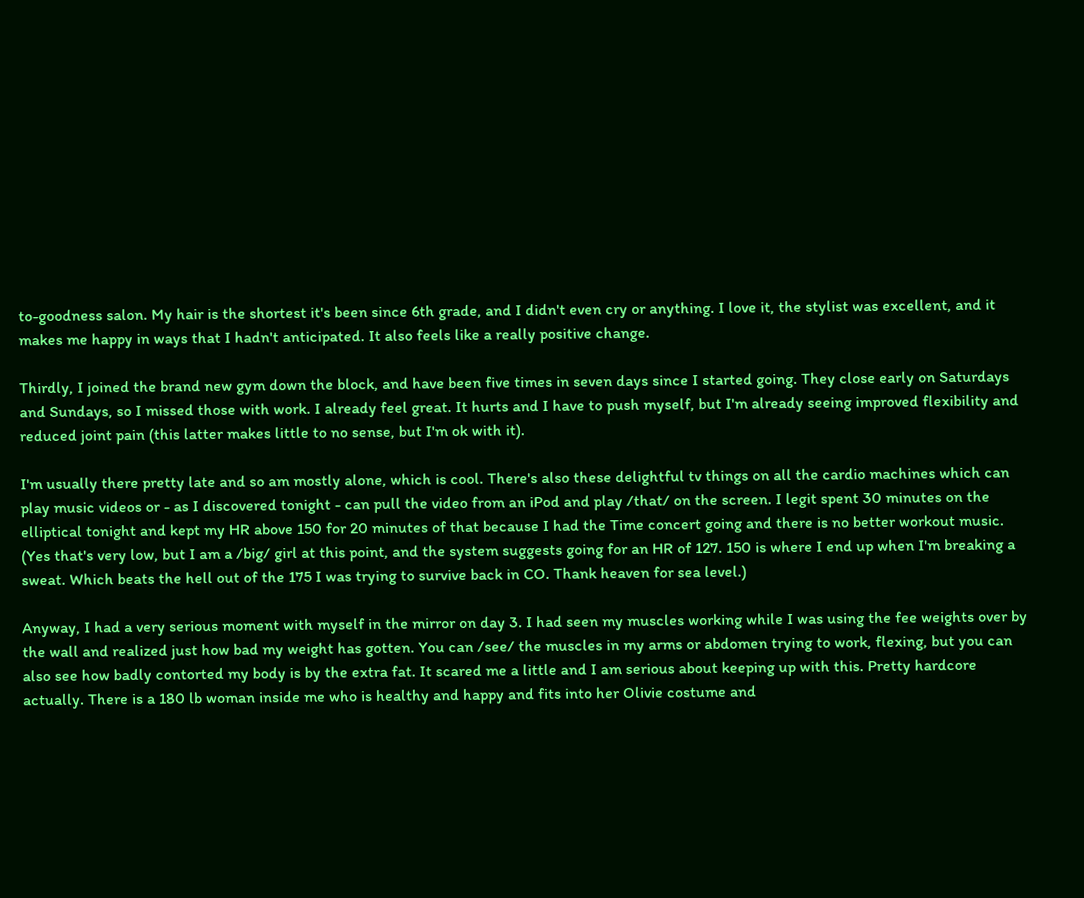to-goodness salon. My hair is the shortest it's been since 6th grade, and I didn't even cry or anything. I love it, the stylist was excellent, and it makes me happy in ways that I hadn't anticipated. It also feels like a really positive change.

Thirdly, I joined the brand new gym down the block, and have been five times in seven days since I started going. They close early on Saturdays and Sundays, so I missed those with work. I already feel great. It hurts and I have to push myself, but I'm already seeing improved flexibility and reduced joint pain (this latter makes little to no sense, but I'm ok with it).

I'm usually there pretty late and so am mostly alone, which is cool. There's also these delightful tv things on all the cardio machines which can play music videos or - as I discovered tonight - can pull the video from an iPod and play /that/ on the screen. I legit spent 30 minutes on the elliptical tonight and kept my HR above 150 for 20 minutes of that because I had the Time concert going and there is no better workout music. (Yes that's very low, but I am a /big/ girl at this point, and the system suggests going for an HR of 127. 150 is where I end up when I'm breaking a sweat. Which beats the hell out of the 175 I was trying to survive back in CO. Thank heaven for sea level.)

Anyway, I had a very serious moment with myself in the mirror on day 3. I had seen my muscles working while I was using the fee weights over by the wall and realized just how bad my weight has gotten. You can /see/ the muscles in my arms or abdomen trying to work, flexing, but you can also see how badly contorted my body is by the extra fat. It scared me a little and I am serious about keeping up with this. Pretty hardcore actually. There is a 180 lb woman inside me who is healthy and happy and fits into her Olivie costume and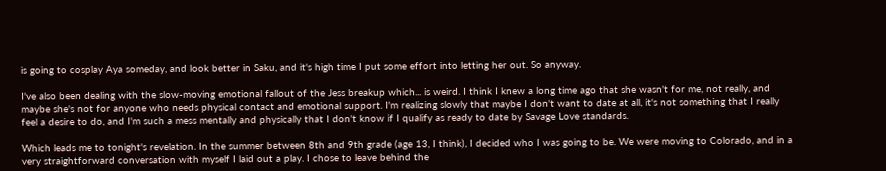is going to cosplay Aya someday, and look better in Saku, and it's high time I put some effort into letting her out. So anyway.

I've also been dealing with the slow-moving emotional fallout of the Jess breakup which... is weird. I think I knew a long time ago that she wasn't for me, not really, and maybe she's not for anyone who needs physical contact and emotional support. I'm realizing slowly that maybe I don't want to date at all, it's not something that I really feel a desire to do, and I'm such a mess mentally and physically that I don't know if I qualify as ready to date by Savage Love standards.

Which leads me to tonight's revelation. In the summer between 8th and 9th grade (age 13, I think), I decided who I was going to be. We were moving to Colorado, and in a very straightforward conversation with myself I laid out a play. I chose to leave behind the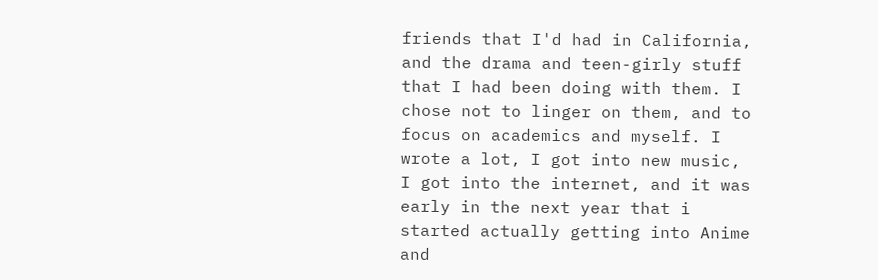friends that I'd had in California, and the drama and teen-girly stuff that I had been doing with them. I chose not to linger on them, and to focus on academics and myself. I wrote a lot, I got into new music, I got into the internet, and it was early in the next year that i started actually getting into Anime and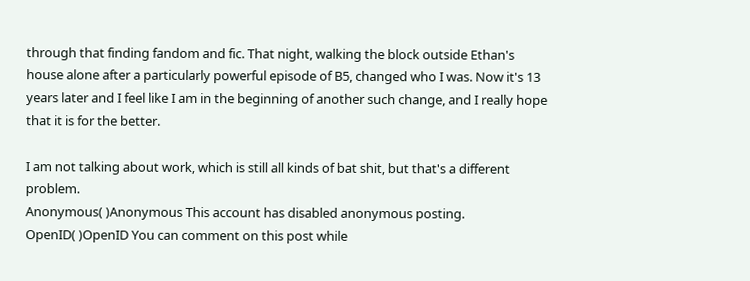through that finding fandom and fic. That night, walking the block outside Ethan's house alone after a particularly powerful episode of B5, changed who I was. Now it's 13 years later and I feel like I am in the beginning of another such change, and I really hope that it is for the better.

I am not talking about work, which is still all kinds of bat shit, but that's a different problem.
Anonymous( )Anonymous This account has disabled anonymous posting.
OpenID( )OpenID You can comment on this post while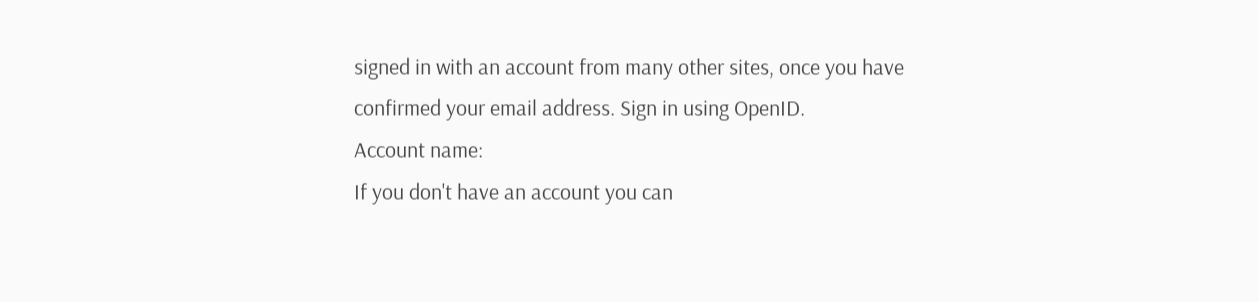signed in with an account from many other sites, once you have confirmed your email address. Sign in using OpenID.
Account name:
If you don't have an account you can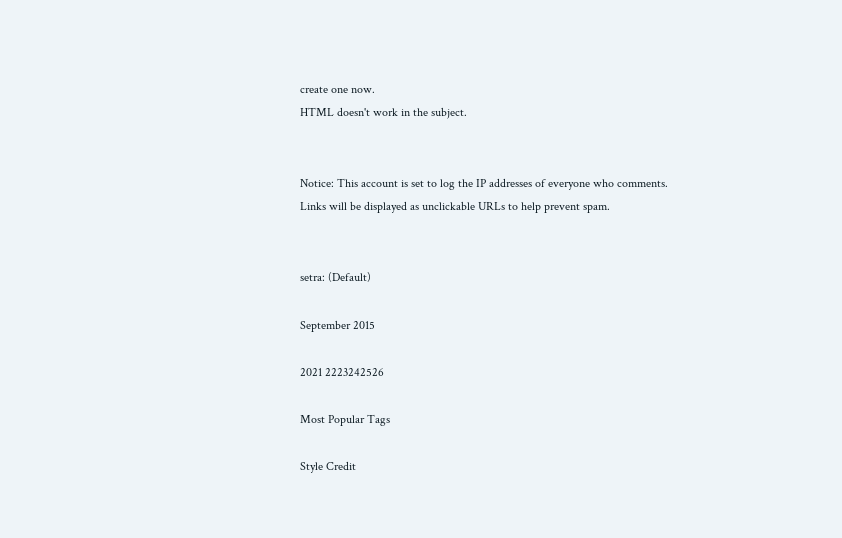create one now.
HTML doesn't work in the subject.


Notice: This account is set to log the IP addresses of everyone who comments.
Links will be displayed as unclickable URLs to help prevent spam.


setra: (Default)

September 2015

2021 2223242526

Most Popular Tags

Style Credit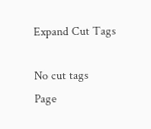Expand Cut Tags

No cut tags
Page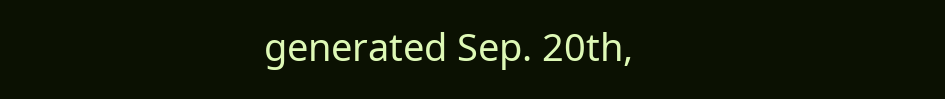generated Sep. 20th,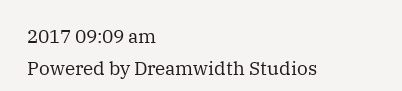2017 09:09 am
Powered by Dreamwidth Studios